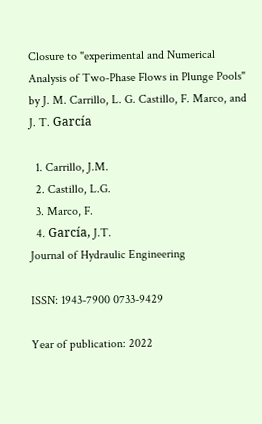Closure to "experimental and Numerical Analysis of Two-Phase Flows in Plunge Pools" by J. M. Carrillo, L. G. Castillo, F. Marco, and J. T. García

  1. Carrillo, J.M.
  2. Castillo, L.G.
  3. Marco, F.
  4. García, J.T.
Journal of Hydraulic Engineering

ISSN: 1943-7900 0733-9429

Year of publication: 2022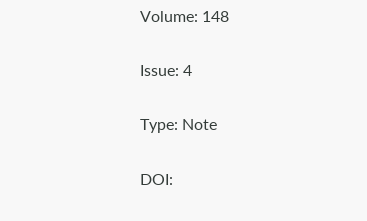Volume: 148

Issue: 4

Type: Note

DOI: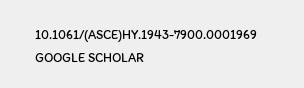10.1061/(ASCE)HY.1943-7900.0001969 GOOGLE SCHOLAR